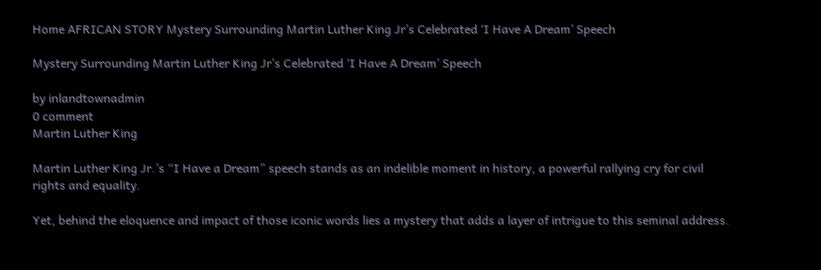Home AFRICAN STORY Mystery Surrounding Martin Luther King Jr’s Celebrated ‘I Have A Dream’ Speech

Mystery Surrounding Martin Luther King Jr’s Celebrated ‘I Have A Dream’ Speech

by inlandtownadmin
0 comment
Martin Luther King

Martin Luther King Jr.’s “I Have a Dream” speech stands as an indelible moment in history, a powerful rallying cry for civil rights and equality.

Yet, behind the eloquence and impact of those iconic words lies a mystery that adds a layer of intrigue to this seminal address.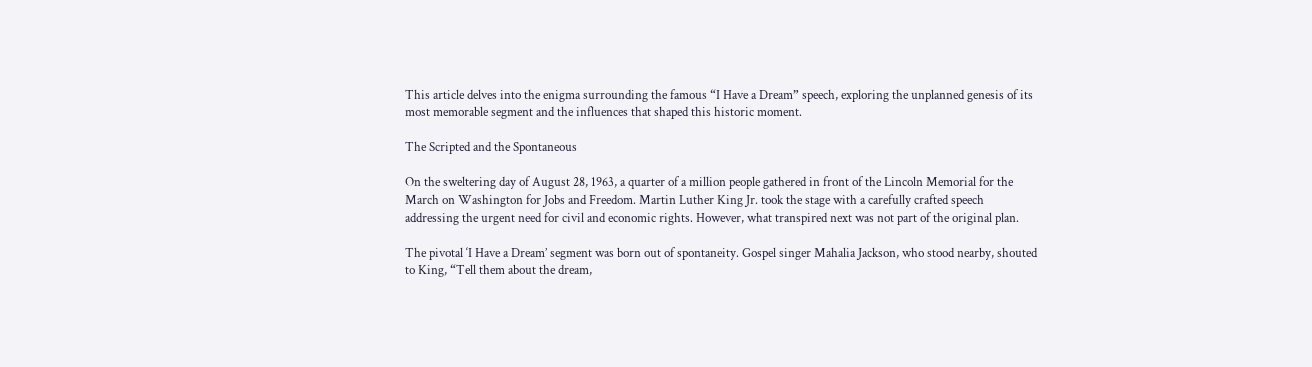This article delves into the enigma surrounding the famous “I Have a Dream” speech, exploring the unplanned genesis of its most memorable segment and the influences that shaped this historic moment.

The Scripted and the Spontaneous

On the sweltering day of August 28, 1963, a quarter of a million people gathered in front of the Lincoln Memorial for the March on Washington for Jobs and Freedom. Martin Luther King Jr. took the stage with a carefully crafted speech addressing the urgent need for civil and economic rights. However, what transpired next was not part of the original plan.

The pivotal ‘I Have a Dream’ segment was born out of spontaneity. Gospel singer Mahalia Jackson, who stood nearby, shouted to King, “Tell them about the dream,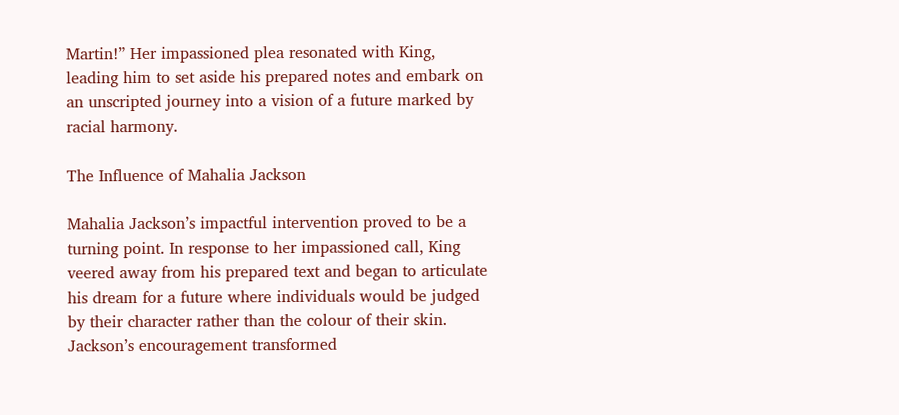Martin!” Her impassioned plea resonated with King, leading him to set aside his prepared notes and embark on an unscripted journey into a vision of a future marked by racial harmony.

The Influence of Mahalia Jackson

Mahalia Jackson’s impactful intervention proved to be a turning point. In response to her impassioned call, King veered away from his prepared text and began to articulate his dream for a future where individuals would be judged by their character rather than the colour of their skin. Jackson’s encouragement transformed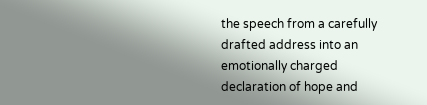the speech from a carefully drafted address into an emotionally charged declaration of hope and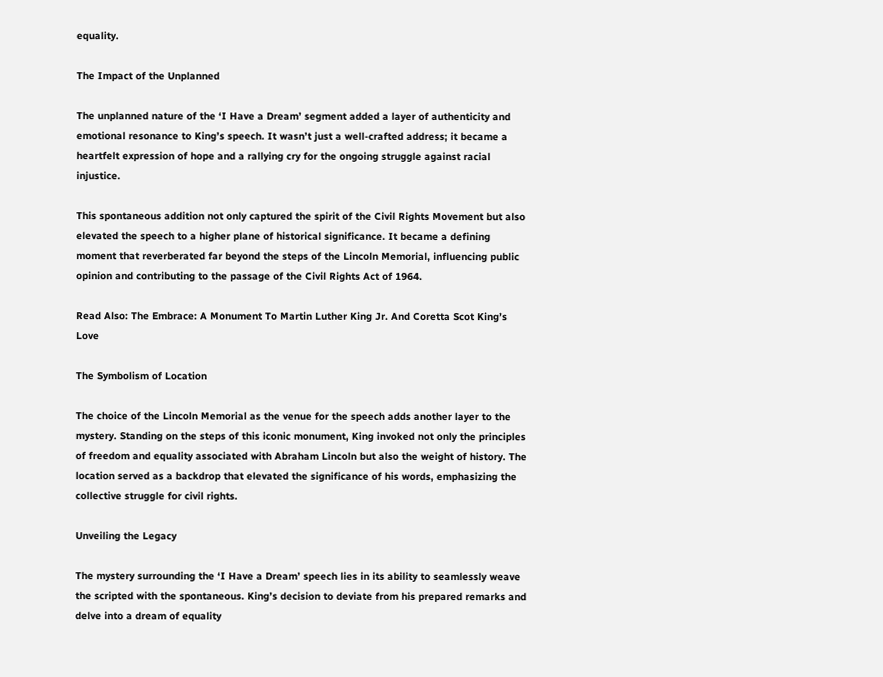equality.

The Impact of the Unplanned

The unplanned nature of the ‘I Have a Dream’ segment added a layer of authenticity and emotional resonance to King’s speech. It wasn’t just a well-crafted address; it became a heartfelt expression of hope and a rallying cry for the ongoing struggle against racial injustice.

This spontaneous addition not only captured the spirit of the Civil Rights Movement but also elevated the speech to a higher plane of historical significance. It became a defining moment that reverberated far beyond the steps of the Lincoln Memorial, influencing public opinion and contributing to the passage of the Civil Rights Act of 1964.

Read Also: The Embrace: A Monument To Martin Luther King Jr. And Coretta Scot King’s Love

The Symbolism of Location

The choice of the Lincoln Memorial as the venue for the speech adds another layer to the mystery. Standing on the steps of this iconic monument, King invoked not only the principles of freedom and equality associated with Abraham Lincoln but also the weight of history. The location served as a backdrop that elevated the significance of his words, emphasizing the collective struggle for civil rights.

Unveiling the Legacy

The mystery surrounding the ‘I Have a Dream’ speech lies in its ability to seamlessly weave the scripted with the spontaneous. King’s decision to deviate from his prepared remarks and delve into a dream of equality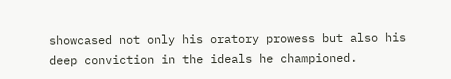showcased not only his oratory prowess but also his deep conviction in the ideals he championed.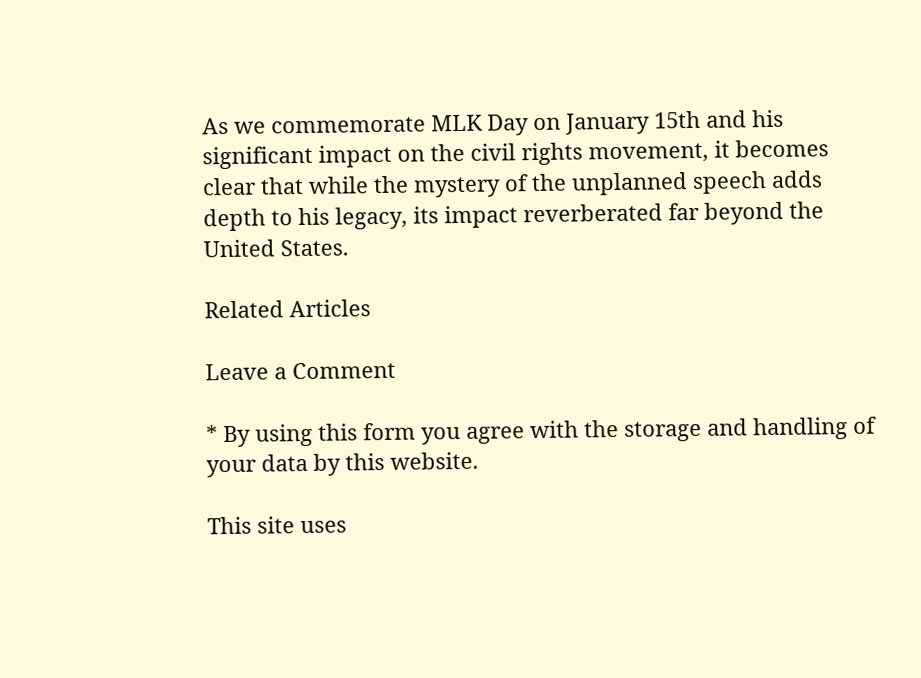As we commemorate MLK Day on January 15th and his significant impact on the civil rights movement, it becomes clear that while the mystery of the unplanned speech adds depth to his legacy, its impact reverberated far beyond the United States.

Related Articles

Leave a Comment

* By using this form you agree with the storage and handling of your data by this website.

This site uses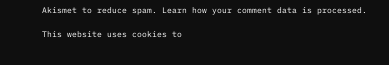Akismet to reduce spam. Learn how your comment data is processed.

This website uses cookies to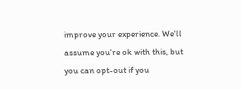improve your experience. We'll assume you're ok with this, but you can opt-out if you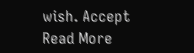wish. Accept Read More